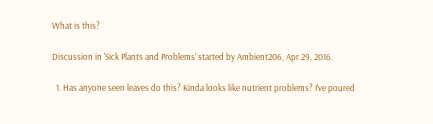What is this?

Discussion in 'Sick Plants and Problems' started by Ambient206, Apr 29, 2016.

  1. Has anyone seen leaves do this? Kinda looks like nutrient problems? I've poured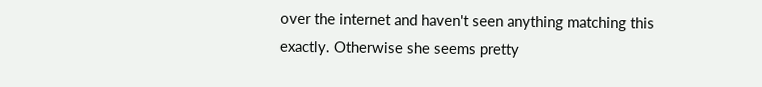over the internet and haven't seen anything matching this exactly. Otherwise she seems pretty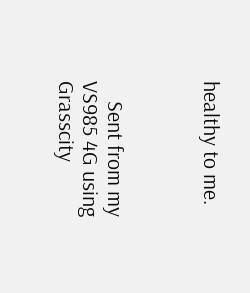healthy to me.



    Sent from my VS985 4G using Grasscity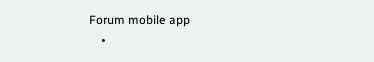Forum mobile app
    •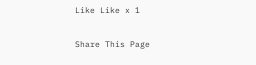Like Like x 1

Share This Page